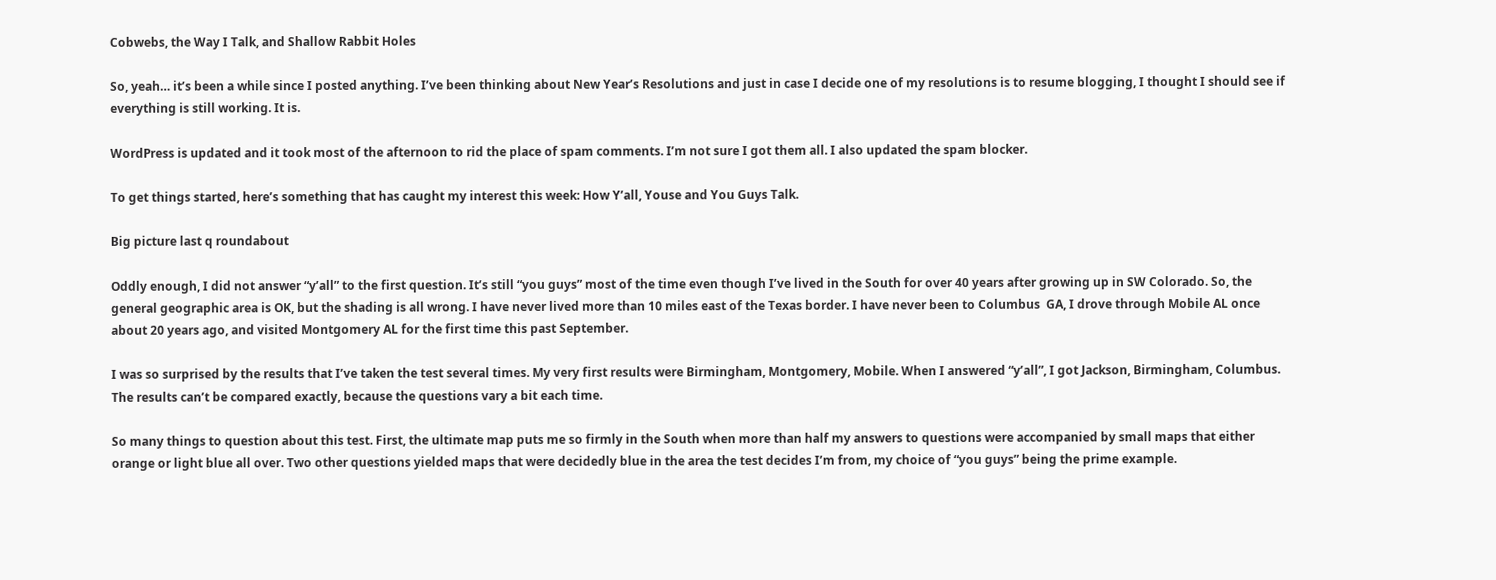Cobwebs, the Way I Talk, and Shallow Rabbit Holes

So, yeah… it’s been a while since I posted anything. I’ve been thinking about New Year’s Resolutions and just in case I decide one of my resolutions is to resume blogging, I thought I should see if everything is still working. It is.

WordPress is updated and it took most of the afternoon to rid the place of spam comments. I’m not sure I got them all. I also updated the spam blocker.

To get things started, here’s something that has caught my interest this week: How Y’all, Youse and You Guys Talk.

Big picture last q roundabout

Oddly enough, I did not answer “y’all” to the first question. It’s still “you guys” most of the time even though I’ve lived in the South for over 40 years after growing up in SW Colorado. So, the general geographic area is OK, but the shading is all wrong. I have never lived more than 10 miles east of the Texas border. I have never been to Columbus  GA, I drove through Mobile AL once about 20 years ago, and visited Montgomery AL for the first time this past September.

I was so surprised by the results that I’ve taken the test several times. My very first results were Birmingham, Montgomery, Mobile. When I answered “y’all”, I got Jackson, Birmingham, Columbus. The results can’t be compared exactly, because the questions vary a bit each time.

So many things to question about this test. First, the ultimate map puts me so firmly in the South when more than half my answers to questions were accompanied by small maps that either orange or light blue all over. Two other questions yielded maps that were decidedly blue in the area the test decides I’m from, my choice of “you guys” being the prime example.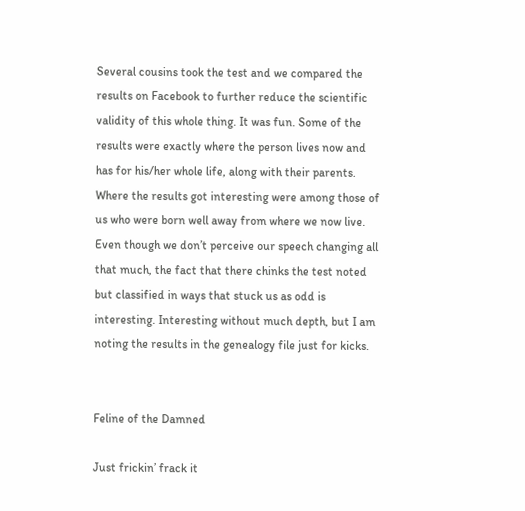Several cousins took the test and we compared the results on Facebook to further reduce the scientific validity of this whole thing. It was fun. Some of the results were exactly where the person lives now and has for his/her whole life, along with their parents. Where the results got interesting were among those of us who were born well away from where we now live. Even though we don’t perceive our speech changing all that much, the fact that there chinks the test noted but classified in ways that stuck us as odd is interesting. Interesting without much depth, but I am noting the results in the genealogy file just for kicks.


Feline of the Damned

Just frickin’ frack it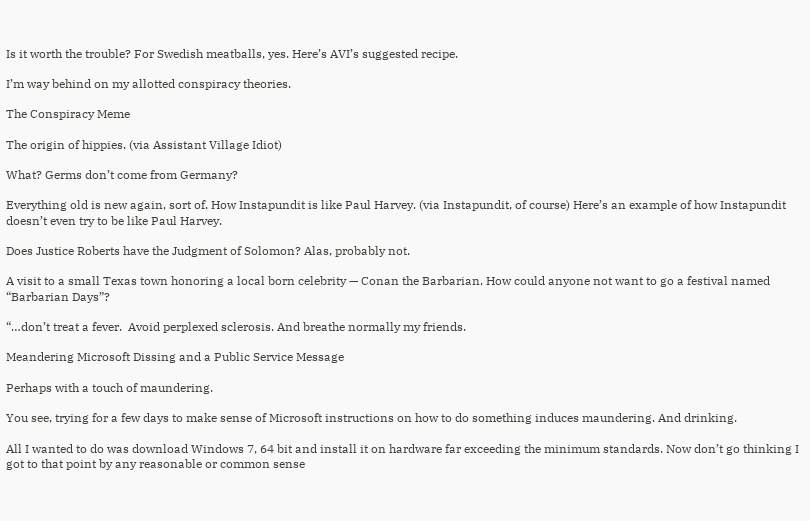Is it worth the trouble? For Swedish meatballs, yes. Here’s AVI’s suggested recipe.

I’m way behind on my allotted conspiracy theories.

The Conspiracy Meme

The origin of hippies. (via Assistant Village Idiot)

What? Germs don’t come from Germany?

Everything old is new again, sort of. How Instapundit is like Paul Harvey. (via Instapundit, of course) Here’s an example of how Instapundit doesn’t even try to be like Paul Harvey.

Does Justice Roberts have the Judgment of Solomon? Alas, probably not.

A visit to a small Texas town honoring a local born celebrity — Conan the Barbarian. How could anyone not want to go a festival named “Barbarian Days”?

“…don’t treat a fever.  Avoid perplexed sclerosis. And breathe normally my friends.

Meandering Microsoft Dissing and a Public Service Message

Perhaps with a touch of maundering.

You see, trying for a few days to make sense of Microsoft instructions on how to do something induces maundering. And drinking.

All I wanted to do was download Windows 7, 64 bit and install it on hardware far exceeding the minimum standards. Now don’t go thinking I got to that point by any reasonable or common sense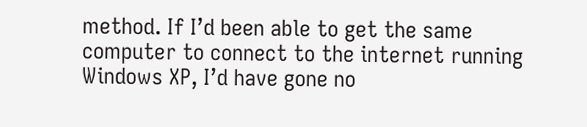method. If I’d been able to get the same computer to connect to the internet running Windows XP, I’d have gone no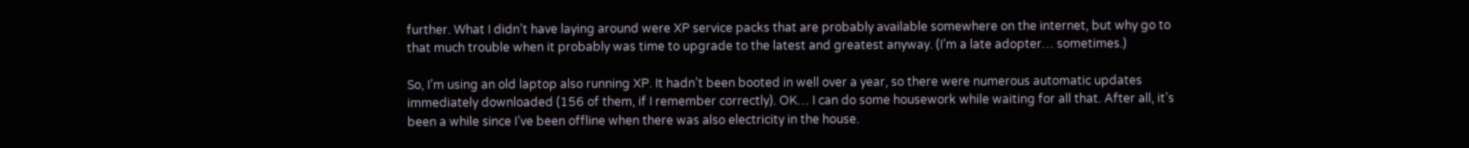further. What I didn’t have laying around were XP service packs that are probably available somewhere on the internet, but why go to that much trouble when it probably was time to upgrade to the latest and greatest anyway. (I’m a late adopter… sometimes.)

So, I’m using an old laptop also running XP. It hadn’t been booted in well over a year, so there were numerous automatic updates immediately downloaded (156 of them, if I remember correctly). OK… I can do some housework while waiting for all that. After all, it’s been a while since I’ve been offline when there was also electricity in the house.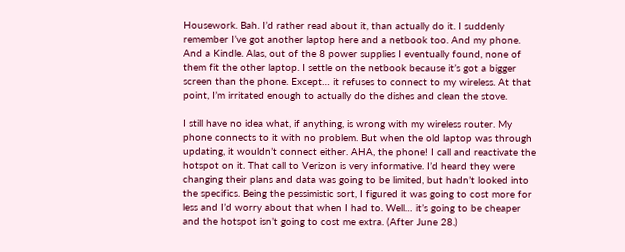Housework. Bah. I’d rather read about it, than actually do it. I suddenly remember I’ve got another laptop here and a netbook too. And my phone. And a Kindle. Alas, out of the 8 power supplies I eventually found, none of them fit the other laptop. I settle on the netbook because it’s got a bigger screen than the phone. Except… it refuses to connect to my wireless. At that point, I’m irritated enough to actually do the dishes and clean the stove.

I still have no idea what, if anything, is wrong with my wireless router. My phone connects to it with no problem. But when the old laptop was through updating, it wouldn’t connect either. AHA, the phone! I call and reactivate the hotspot on it. That call to Verizon is very informative. I’d heard they were changing their plans and data was going to be limited, but hadn’t looked into the specifics. Being the pessimistic sort, I figured it was going to cost more for less and I’d worry about that when I had to. Well… it’s going to be cheaper and the hotspot isn’t going to cost me extra. (After June 28.)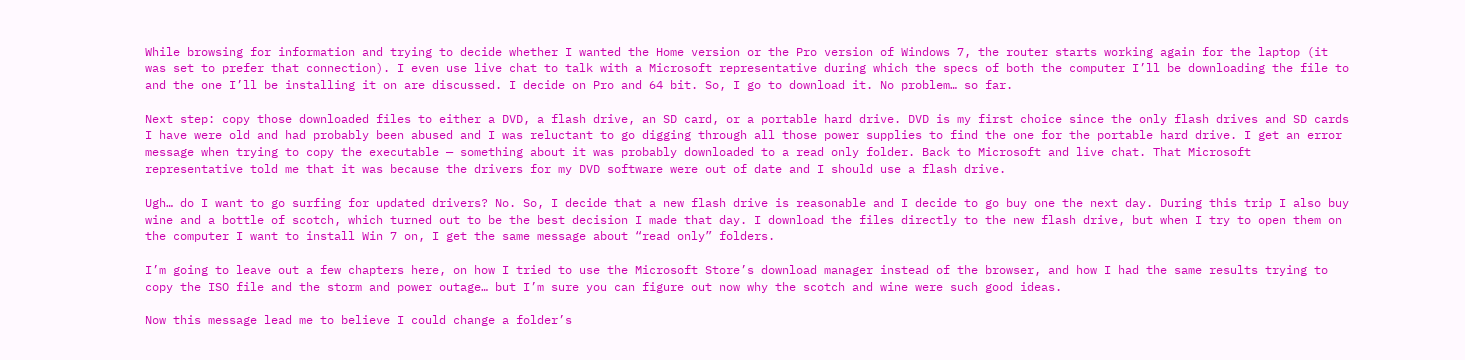While browsing for information and trying to decide whether I wanted the Home version or the Pro version of Windows 7, the router starts working again for the laptop (it was set to prefer that connection). I even use live chat to talk with a Microsoft representative during which the specs of both the computer I’ll be downloading the file to and the one I’ll be installing it on are discussed. I decide on Pro and 64 bit. So, I go to download it. No problem… so far.

Next step: copy those downloaded files to either a DVD, a flash drive, an SD card, or a portable hard drive. DVD is my first choice since the only flash drives and SD cards I have were old and had probably been abused and I was reluctant to go digging through all those power supplies to find the one for the portable hard drive. I get an error message when trying to copy the executable — something about it was probably downloaded to a read only folder. Back to Microsoft and live chat. That Microsoft representative told me that it was because the drivers for my DVD software were out of date and I should use a flash drive.

Ugh… do I want to go surfing for updated drivers? No. So, I decide that a new flash drive is reasonable and I decide to go buy one the next day. During this trip I also buy wine and a bottle of scotch, which turned out to be the best decision I made that day. I download the files directly to the new flash drive, but when I try to open them on the computer I want to install Win 7 on, I get the same message about “read only” folders.

I’m going to leave out a few chapters here, on how I tried to use the Microsoft Store’s download manager instead of the browser, and how I had the same results trying to copy the ISO file and the storm and power outage… but I’m sure you can figure out now why the scotch and wine were such good ideas.

Now this message lead me to believe I could change a folder’s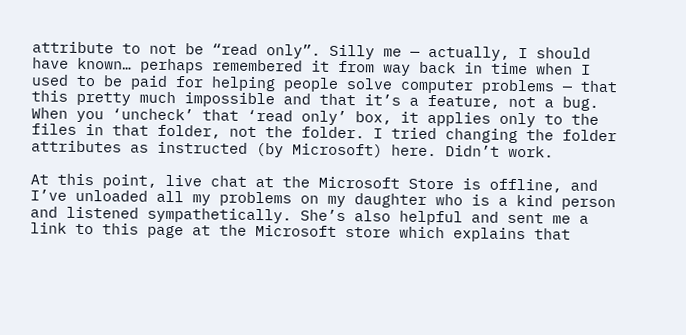attribute to not be “read only”. Silly me — actually, I should have known… perhaps remembered it from way back in time when I used to be paid for helping people solve computer problems — that this pretty much impossible and that it’s a feature, not a bug. When you ‘uncheck’ that ‘read only’ box, it applies only to the files in that folder, not the folder. I tried changing the folder attributes as instructed (by Microsoft) here. Didn’t work.

At this point, live chat at the Microsoft Store is offline, and I’ve unloaded all my problems on my daughter who is a kind person and listened sympathetically. She’s also helpful and sent me a link to this page at the Microsoft store which explains that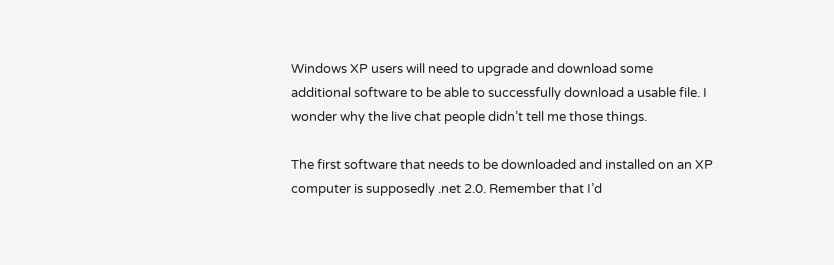Windows XP users will need to upgrade and download some additional software to be able to successfully download a usable file. I wonder why the live chat people didn’t tell me those things.

The first software that needs to be downloaded and installed on an XP computer is supposedly .net 2.0. Remember that I’d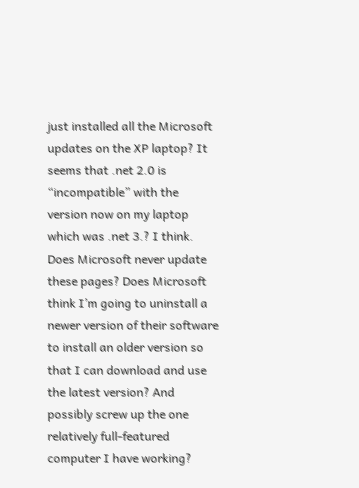just installed all the Microsoft updates on the XP laptop? It seems that .net 2.0 is “incompatible” with the version now on my laptop which was .net 3.? I think. Does Microsoft never update these pages? Does Microsoft think I’m going to uninstall a newer version of their software to install an older version so that I can download and use the latest version? And possibly screw up the one relatively full-featured computer I have working?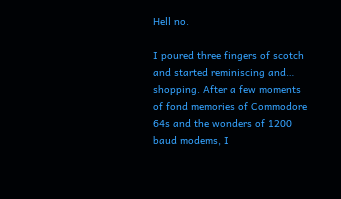Hell no.

I poured three fingers of scotch and started reminiscing and… shopping. After a few moments of fond memories of Commodore 64s and the wonders of 1200 baud modems, I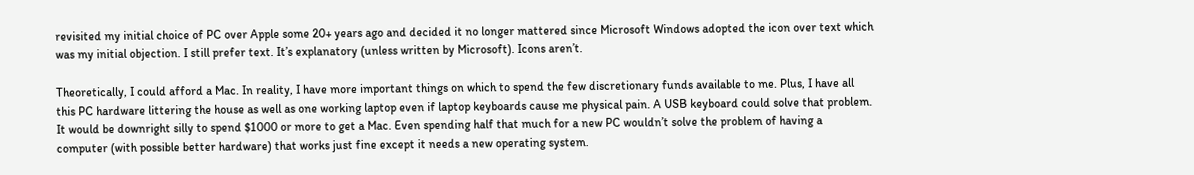revisited my initial choice of PC over Apple some 20+ years ago and decided it no longer mattered since Microsoft Windows adopted the icon over text which was my initial objection. I still prefer text. It’s explanatory (unless written by Microsoft). Icons aren’t.

Theoretically, I could afford a Mac. In reality, I have more important things on which to spend the few discretionary funds available to me. Plus, I have all this PC hardware littering the house as well as one working laptop even if laptop keyboards cause me physical pain. A USB keyboard could solve that problem. It would be downright silly to spend $1000 or more to get a Mac. Even spending half that much for a new PC wouldn’t solve the problem of having a computer (with possible better hardware) that works just fine except it needs a new operating system.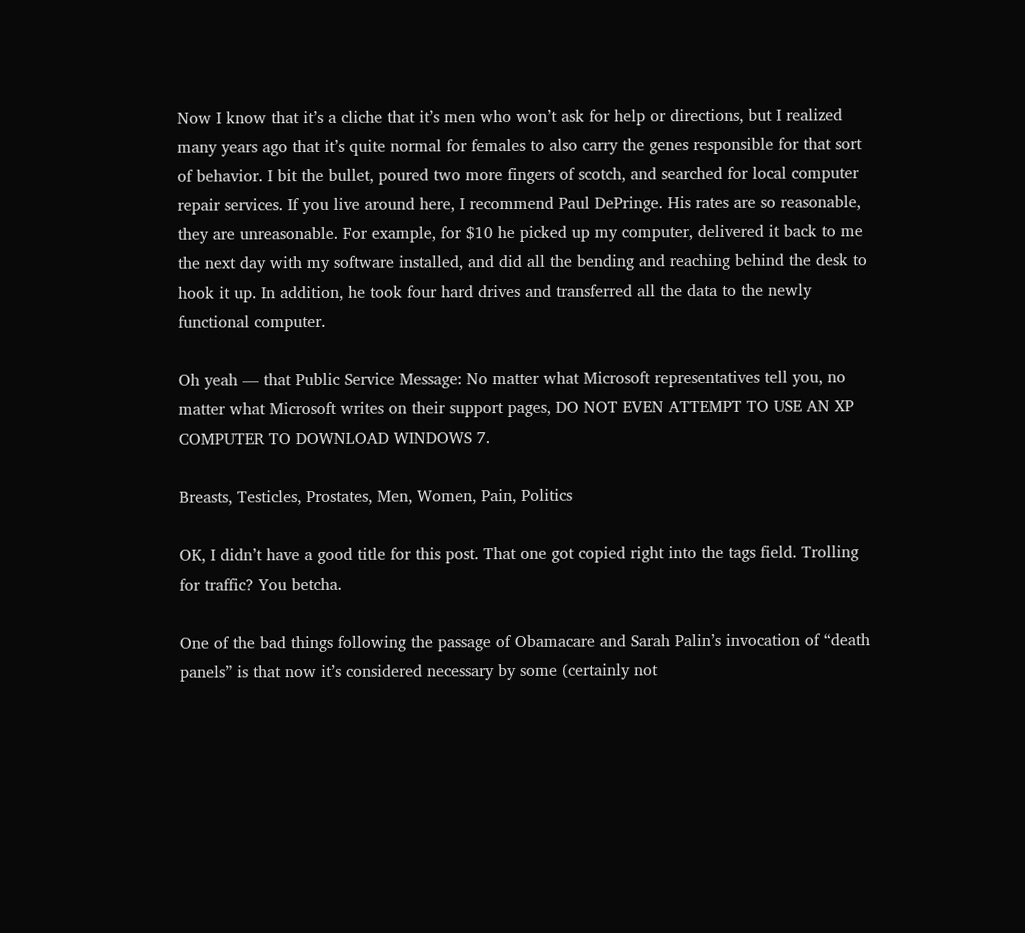Now I know that it’s a cliche that it’s men who won’t ask for help or directions, but I realized many years ago that it’s quite normal for females to also carry the genes responsible for that sort of behavior. I bit the bullet, poured two more fingers of scotch, and searched for local computer repair services. If you live around here, I recommend Paul DePringe. His rates are so reasonable, they are unreasonable. For example, for $10 he picked up my computer, delivered it back to me the next day with my software installed, and did all the bending and reaching behind the desk to hook it up. In addition, he took four hard drives and transferred all the data to the newly functional computer.

Oh yeah — that Public Service Message: No matter what Microsoft representatives tell you, no matter what Microsoft writes on their support pages, DO NOT EVEN ATTEMPT TO USE AN XP COMPUTER TO DOWNLOAD WINDOWS 7.

Breasts, Testicles, Prostates, Men, Women, Pain, Politics

OK, I didn’t have a good title for this post. That one got copied right into the tags field. Trolling for traffic? You betcha.

One of the bad things following the passage of Obamacare and Sarah Palin’s invocation of “death panels” is that now it’s considered necessary by some (certainly not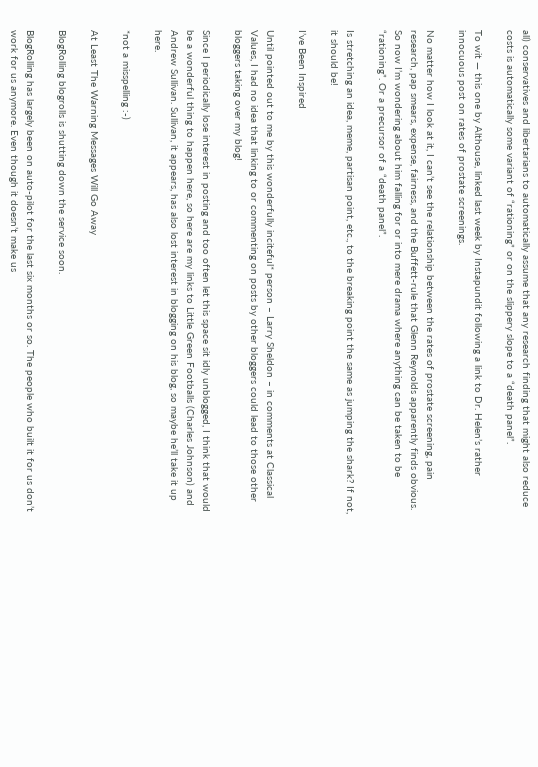all) conservatives and libertarians to automatically assume that any research finding that might also reduce costs is automatically some variant of “rationing” or on the slippery slope to a “death panel”.

To wit — this one by Althouse, linked last week by Instapundit following a link to Dr. Helen’s rather innocuous post on rates of prostate screenings.

No matter how I look at it, I can’t see the relationship between the rates of prostate screening, pain research, pap smears, expense, fairness, and the Buffett-rule that Glenn Reynolds apparently finds obvious. So now I’m wondering about him falling for or into mere drama where anything can be taken to be “rationing”. Or a precursor of a “death panel”.

Is stretching an idea, meme, partisan point, etc., to the breaking point the same as jumping the shark? If not, it should be!

I’ve Been Inspired

Until pointed out to me by this wonderfully inciteful* person – Larry Sheldon – in comments at Classical Values, I had no idea that linking to or commenting on posts by other bloggers could lead to those other bloggers taking over my blog!

Since I periodically lose interest in posting and too often let this space sit idly unblogged, I think that would be a wonderful thing to happen here, so here are my links to Little Green Footballs (Charles Johnson) and Andrew Sullivan. Sullivan, it appears, has also lost interest in blogging on his blog, so maybe he’ll take it up here.

*not a misspelling :-)

At Least The Warning Messages Will Go Away

BlogRolling blogrolls is shutting down the service soon.

BlogRolling has largely been on auto-pilot for the last six months or so. The people who built it for us don’t work for us anymore. Even though it doesn’t make us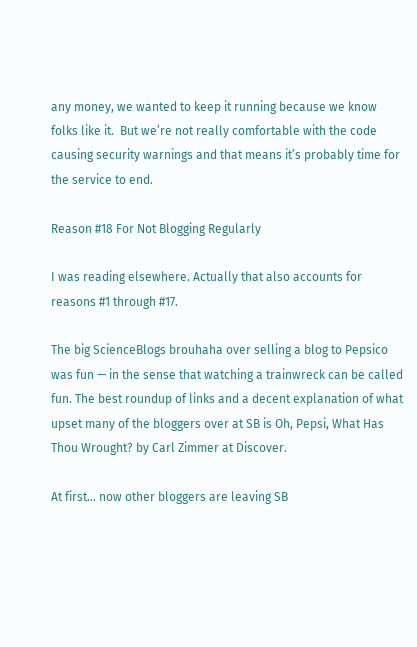any money, we wanted to keep it running because we know folks like it.  But we’re not really comfortable with the code causing security warnings and that means it’s probably time for the service to end.

Reason #18 For Not Blogging Regularly

I was reading elsewhere. Actually that also accounts for reasons #1 through #17.

The big ScienceBlogs brouhaha over selling a blog to Pepsico was fun — in the sense that watching a trainwreck can be called fun. The best roundup of links and a decent explanation of what upset many of the bloggers over at SB is Oh, Pepsi, What Has Thou Wrought? by Carl Zimmer at Discover.

At first… now other bloggers are leaving SB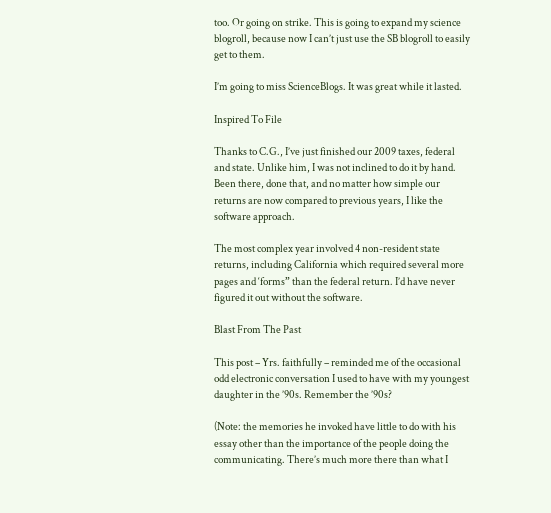too. Or going on strike. This is going to expand my science blogroll, because now I can’t just use the SB blogroll to easily get to them.

I’m going to miss ScienceBlogs. It was great while it lasted.

Inspired To File

Thanks to C.G., I’ve just finished our 2009 taxes, federal and state. Unlike him, I was not inclined to do it by hand. Been there, done that, and no matter how simple our returns are now compared to previous years, I like the software approach.

The most complex year involved 4 non-resident state returns, including California which required several more pages and ‘forms” than the federal return. I’d have never figured it out without the software.

Blast From The Past

This post – Yrs. faithfully – reminded me of the occasional odd electronic conversation I used to have with my youngest daughter in the ’90s. Remember the ’90s?

(Note: the memories he invoked have little to do with his essay other than the importance of the people doing the communicating. There’s much more there than what I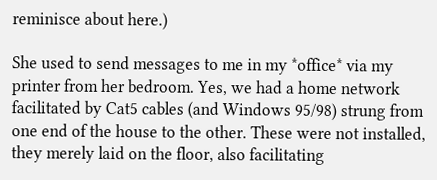reminisce about here.)

She used to send messages to me in my *office* via my printer from her bedroom. Yes, we had a home network facilitated by Cat5 cables (and Windows 95/98) strung from one end of the house to the other. These were not installed, they merely laid on the floor, also facilitating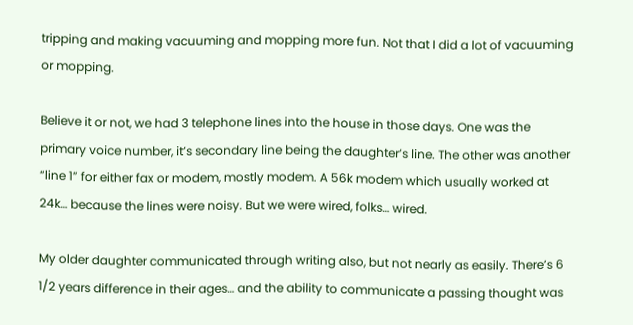tripping and making vacuuming and mopping more fun. Not that I did a lot of vacuuming or mopping.

Believe it or not, we had 3 telephone lines into the house in those days. One was the primary voice number, it’s secondary line being the daughter’s line. The other was another “line 1” for either fax or modem, mostly modem. A 56k modem which usually worked at 24k… because the lines were noisy. But we were wired, folks… wired.

My older daughter communicated through writing also, but not nearly as easily. There’s 6 1/2 years difference in their ages… and the ability to communicate a passing thought was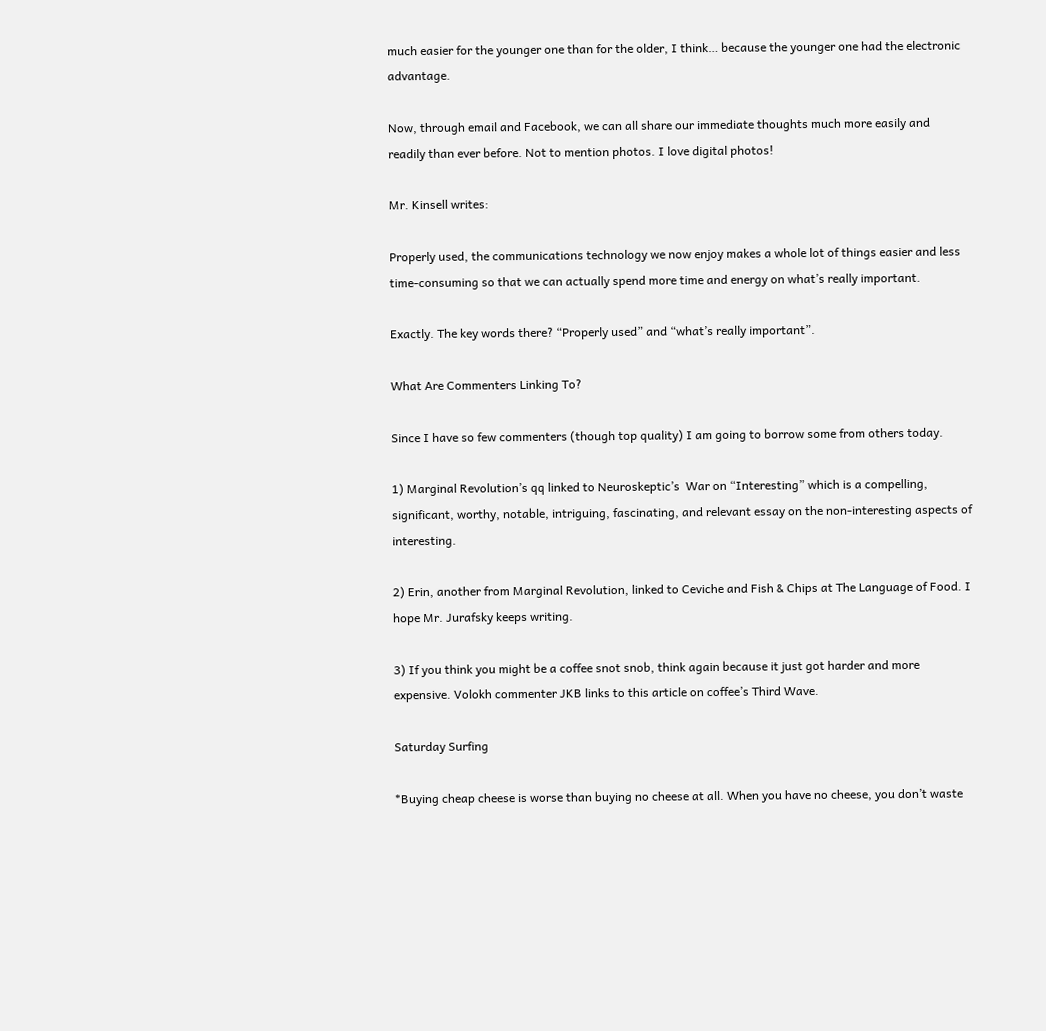much easier for the younger one than for the older, I think… because the younger one had the electronic advantage.

Now, through email and Facebook, we can all share our immediate thoughts much more easily and readily than ever before. Not to mention photos. I love digital photos!

Mr. Kinsell writes:

Properly used, the communications technology we now enjoy makes a whole lot of things easier and less time-consuming so that we can actually spend more time and energy on what’s really important.

Exactly. The key words there? “Properly used” and “what’s really important”.

What Are Commenters Linking To?

Since I have so few commenters (though top quality) I am going to borrow some from others today.

1) Marginal Revolution’s qq linked to Neuroskeptic’s  War on “Interesting” which is a compelling, significant, worthy, notable, intriguing, fascinating, and relevant essay on the non-interesting aspects of interesting.

2) Erin, another from Marginal Revolution, linked to Ceviche and Fish & Chips at The Language of Food. I hope Mr. Jurafsky keeps writing.

3) If you think you might be a coffee snot snob, think again because it just got harder and more expensive. Volokh commenter JKB links to this article on coffee’s Third Wave.

Saturday Surfing

*Buying cheap cheese is worse than buying no cheese at all. When you have no cheese, you don’t waste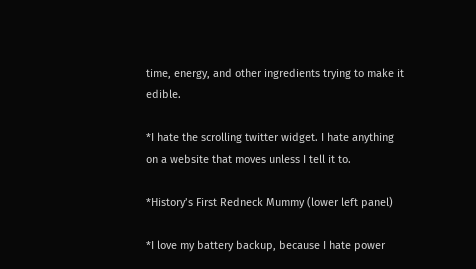time, energy, and other ingredients trying to make it edible.

*I hate the scrolling twitter widget. I hate anything on a website that moves unless I tell it to.

*History’s First Redneck Mummy (lower left panel)

*I love my battery backup, because I hate power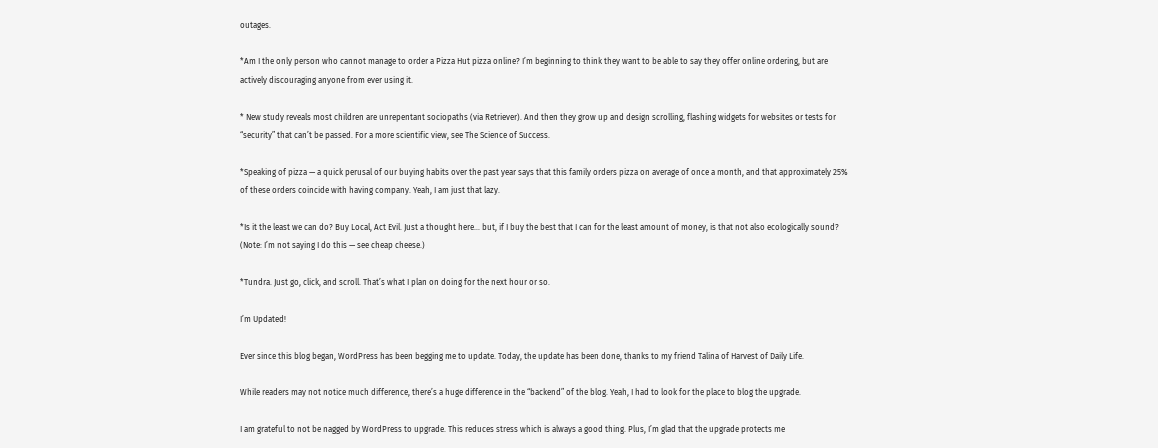outages.

*Am I the only person who cannot manage to order a Pizza Hut pizza online? I’m beginning to think they want to be able to say they offer online ordering, but are actively discouraging anyone from ever using it.

* New study reveals most children are unrepentant sociopaths (via Retriever). And then they grow up and design scrolling, flashing widgets for websites or tests for “security” that can’t be passed. For a more scientific view, see The Science of Success.

*Speaking of pizza — a quick perusal of our buying habits over the past year says that this family orders pizza on average of once a month, and that approximately 25% of these orders coincide with having company. Yeah, I am just that lazy.

*Is it the least we can do? Buy Local, Act Evil. Just a thought here… but, if I buy the best that I can for the least amount of money, is that not also ecologically sound? (Note: I’m not saying I do this — see cheap cheese.)

*Tundra. Just go, click, and scroll. That’s what I plan on doing for the next hour or so.

I’m Updated!

Ever since this blog began, WordPress has been begging me to update. Today, the update has been done, thanks to my friend Talina of Harvest of Daily Life.

While readers may not notice much difference, there’s a huge difference in the “backend” of the blog. Yeah, I had to look for the place to blog the upgrade.

I am grateful to not be nagged by WordPress to upgrade. This reduces stress which is always a good thing. Plus, I’m glad that the upgrade protects me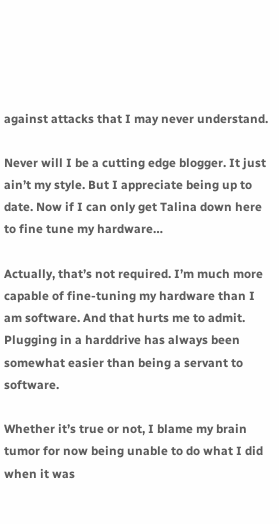against attacks that I may never understand.

Never will I be a cutting edge blogger. It just ain’t my style. But I appreciate being up to date. Now if I can only get Talina down here to fine tune my hardware…

Actually, that’s not required. I’m much more capable of fine-tuning my hardware than I am software. And that hurts me to admit. Plugging in a harddrive has always been somewhat easier than being a servant to software.

Whether it’s true or not, I blame my brain tumor for now being unable to do what I did when it was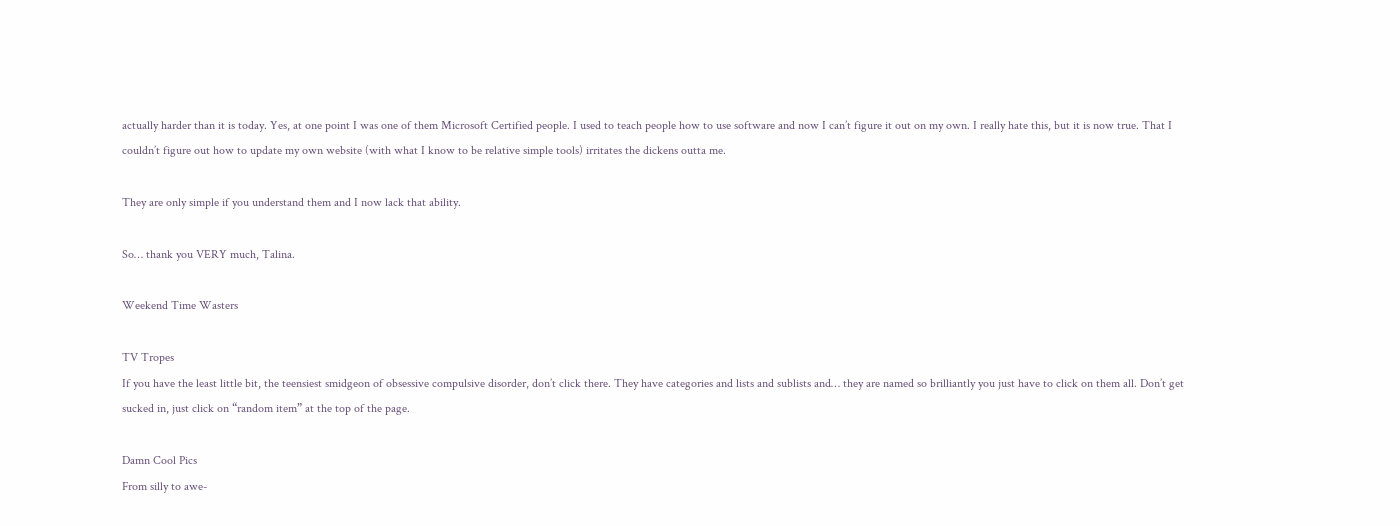actually harder than it is today. Yes, at one point I was one of them Microsoft Certified people. I used to teach people how to use software and now I can’t figure it out on my own. I really hate this, but it is now true. That I couldn’t figure out how to update my own website (with what I know to be relative simple tools) irritates the dickens outta me.

They are only simple if you understand them and I now lack that ability.

So… thank you VERY much, Talina.

Weekend Time Wasters

TV Tropes
If you have the least little bit, the teensiest smidgeon of obsessive compulsive disorder, don’t click there. They have categories and lists and sublists and… they are named so brilliantly you just have to click on them all. Don’t get sucked in, just click on “random item” at the top of the page.

Damn Cool Pics
From silly to awe-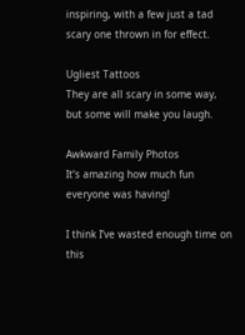inspiring, with a few just a tad scary one thrown in for effect.

Ugliest Tattoos
They are all scary in some way, but some will make you laugh.

Awkward Family Photos
It’s amazing how much fun everyone was having!

I think I’ve wasted enough time on this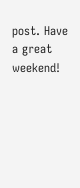post. Have a great weekend!